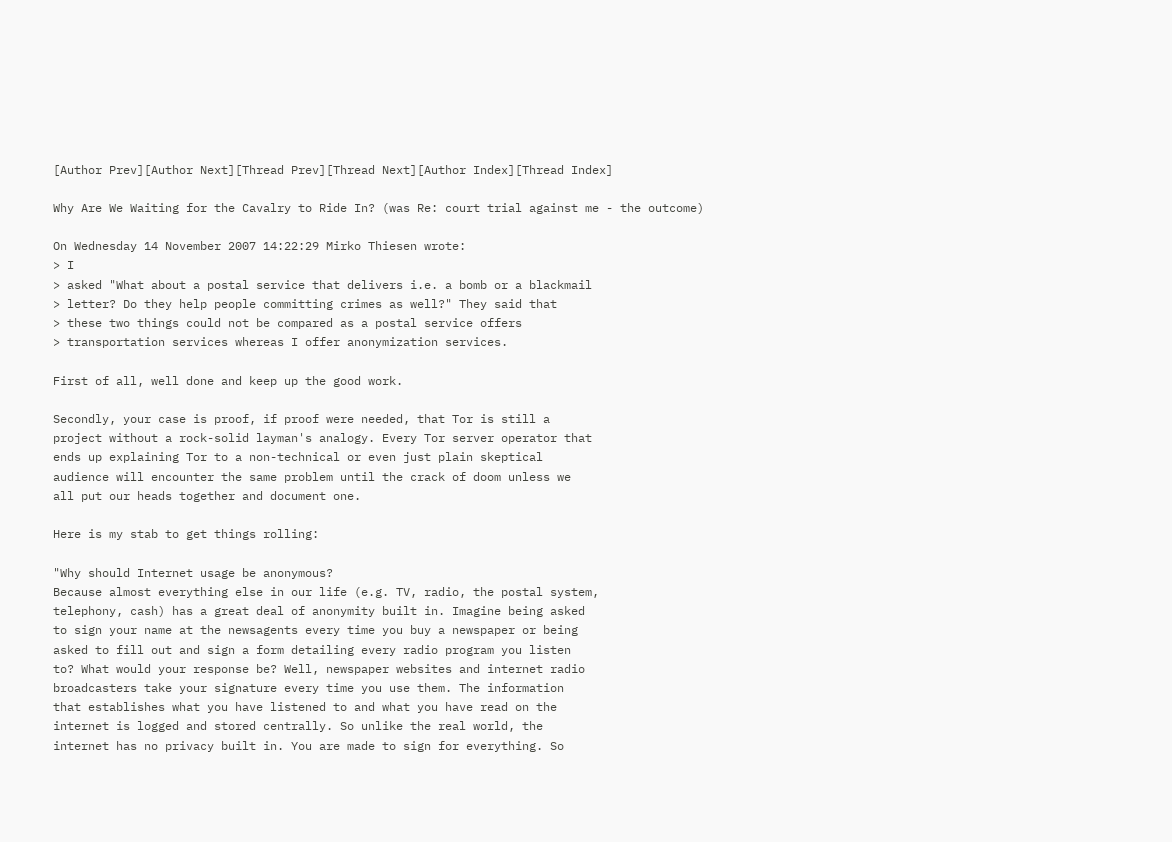[Author Prev][Author Next][Thread Prev][Thread Next][Author Index][Thread Index]

Why Are We Waiting for the Cavalry to Ride In? (was Re: court trial against me - the outcome)

On Wednesday 14 November 2007 14:22:29 Mirko Thiesen wrote:
> I
> asked "What about a postal service that delivers i.e. a bomb or a blackmail
> letter? Do they help people committing crimes as well?" They said that
> these two things could not be compared as a postal service offers
> transportation services whereas I offer anonymization services.

First of all, well done and keep up the good work.

Secondly, your case is proof, if proof were needed, that Tor is still a
project without a rock-solid layman's analogy. Every Tor server operator that
ends up explaining Tor to a non-technical or even just plain skeptical
audience will encounter the same problem until the crack of doom unless we
all put our heads together and document one.

Here is my stab to get things rolling:

"Why should Internet usage be anonymous?
Because almost everything else in our life (e.g. TV, radio, the postal system,
telephony, cash) has a great deal of anonymity built in. Imagine being asked
to sign your name at the newsagents every time you buy a newspaper or being
asked to fill out and sign a form detailing every radio program you listen
to? What would your response be? Well, newspaper websites and internet radio
broadcasters take your signature every time you use them. The information
that establishes what you have listened to and what you have read on the
internet is logged and stored centrally. So unlike the real world, the
internet has no privacy built in. You are made to sign for everything. So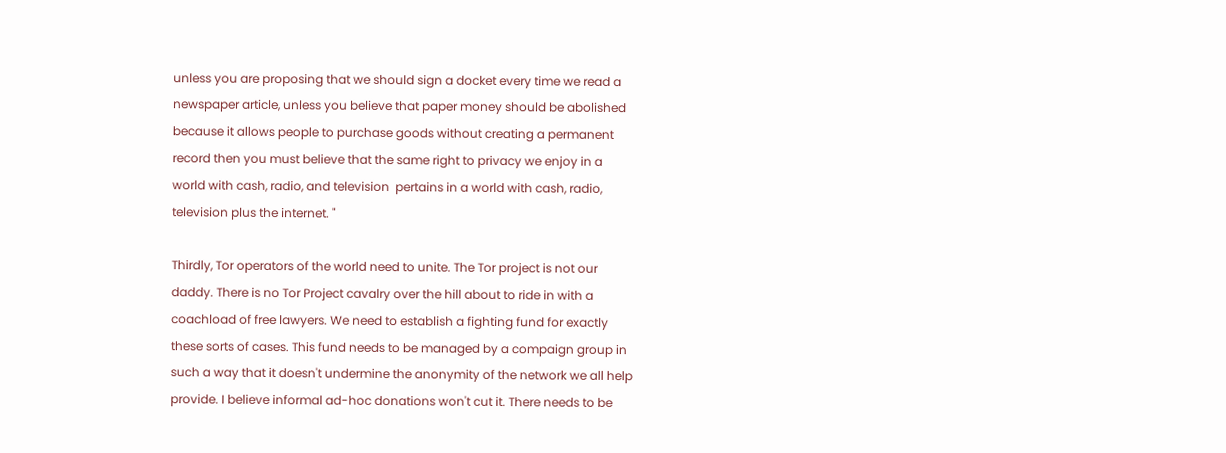unless you are proposing that we should sign a docket every time we read a
newspaper article, unless you believe that paper money should be abolished
because it allows people to purchase goods without creating a permanent
record then you must believe that the same right to privacy we enjoy in a
world with cash, radio, and television  pertains in a world with cash, radio,
television plus the internet. "

Thirdly, Tor operators of the world need to unite. The Tor project is not our
daddy. There is no Tor Project cavalry over the hill about to ride in with a
coachload of free lawyers. We need to establish a fighting fund for exactly
these sorts of cases. This fund needs to be managed by a compaign group in
such a way that it doesn't undermine the anonymity of the network we all help
provide. I believe informal ad-hoc donations won't cut it. There needs to be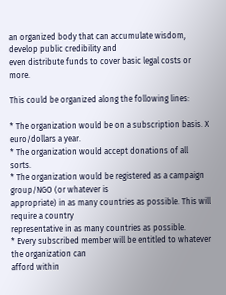an organized body that can accumulate wisdom, develop public credibility and
even distribute funds to cover basic legal costs or more.

This could be organized along the following lines:

* The organization would be on a subscription basis. X euro/dollars a year.
* The organization would accept donations of all sorts.
* The organization would be registered as a campaign group/NGO (or whatever is
appropriate) in as many countries as possible. This will require a country
representative in as many countries as possible.
* Every subscribed member will be entitled to whatever the organization can
afford within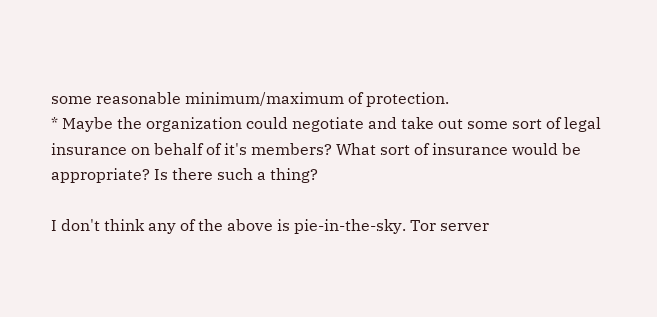some reasonable minimum/maximum of protection.
* Maybe the organization could negotiate and take out some sort of legal
insurance on behalf of it's members? What sort of insurance would be
appropriate? Is there such a thing?

I don't think any of the above is pie-in-the-sky. Tor server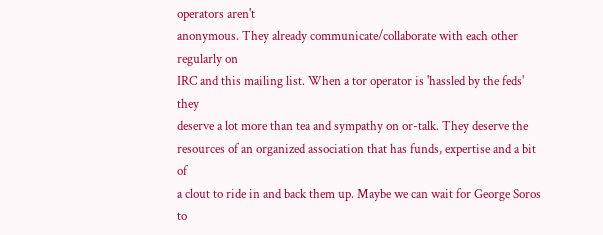operators aren't
anonymous. They already communicate/collaborate with each other regularly on
IRC and this mailing list. When a tor operator is 'hassled by the feds' they
deserve a lot more than tea and sympathy on or-talk. They deserve the
resources of an organized association that has funds, expertise and a bit of
a clout to ride in and back them up. Maybe we can wait for George Soros to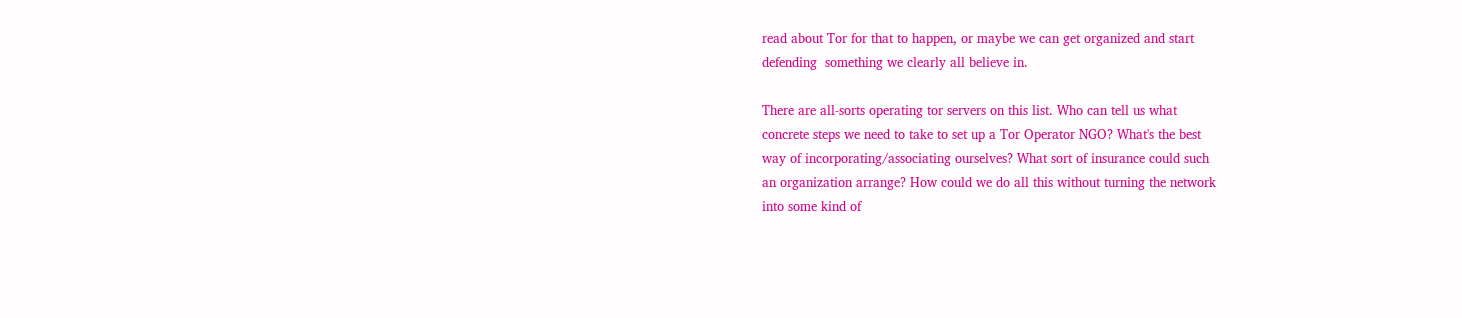read about Tor for that to happen, or maybe we can get organized and start
defending  something we clearly all believe in.

There are all-sorts operating tor servers on this list. Who can tell us what
concrete steps we need to take to set up a Tor Operator NGO? What's the best
way of incorporating/associating ourselves? What sort of insurance could such
an organization arrange? How could we do all this without turning the network
into some kind of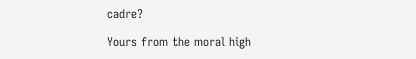cadre?

Yours from the moral high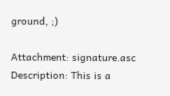ground, ;)

Attachment: signature.asc
Description: This is a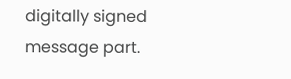digitally signed message part.